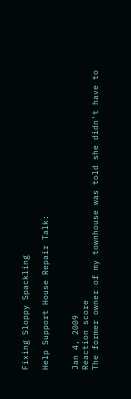Fixing Sloppy Spackling

Help Support House Repair Talk:


Jan 4, 2009
Reaction score
The former owner of my townhouse was told she didn't have to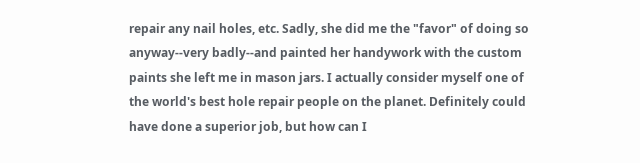repair any nail holes, etc. Sadly, she did me the "favor" of doing so anyway--very badly--and painted her handywork with the custom paints she left me in mason jars. I actually consider myself one of the world's best hole repair people on the planet. Definitely could have done a superior job, but how can I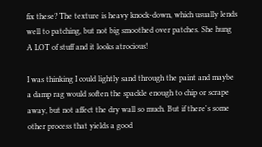fix these? The texture is heavy knock-down, which usually lends well to patching, but not big smoothed over patches. She hung A LOT of stuff and it looks atrocious!

I was thinking I could lightly sand through the paint and maybe a damp rag would soften the spackle enough to chip or scrape away, but not affect the dry wall so much. But if there's some other process that yields a good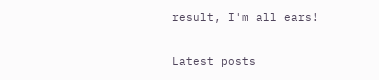result, I'm all ears!

Latest posts